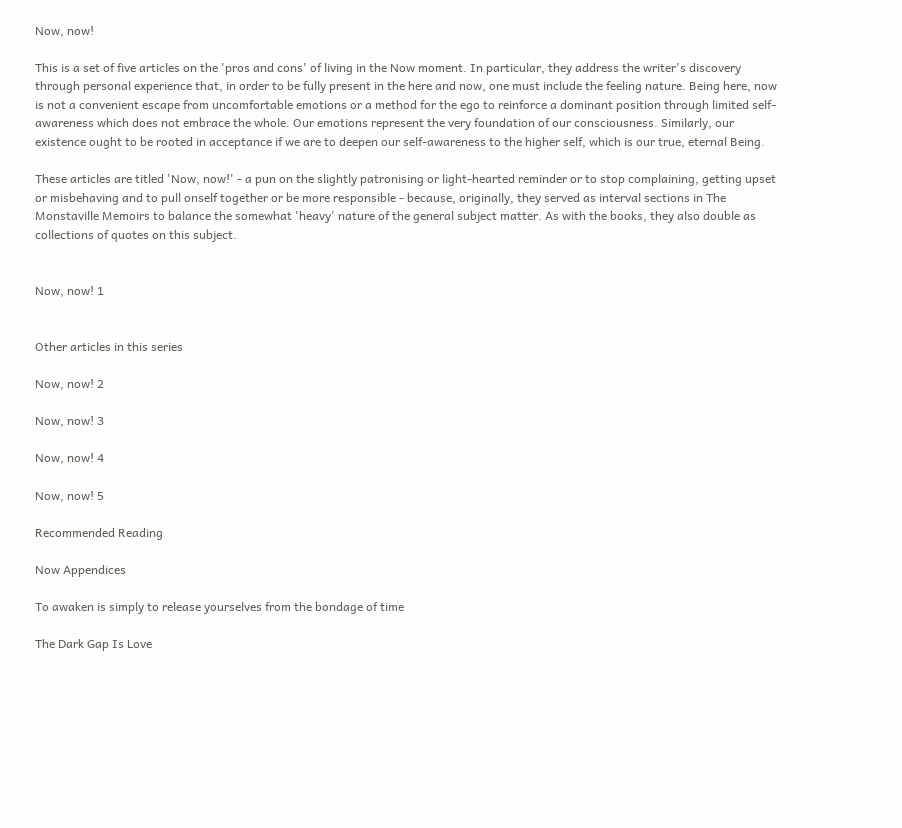Now, now!

This is a set of five articles on the 'pros and cons' of living in the Now moment. In particular, they address the writer's discovery through personal experience that, in order to be fully present in the here and now, one must include the feeling nature. Being here, now is not a convenient escape from uncomfortable emotions or a method for the ego to reinforce a dominant position through limited self-awareness which does not embrace the whole. Our emotions represent the very foundation of our consciousness. Similarly, our existence ought to be rooted in acceptance if we are to deepen our self-awareness to the higher self, which is our true, eternal Being.

These articles are titled 'Now, now!' - a pun on the slightly patronising or light-hearted reminder or to stop complaining, getting upset or misbehaving and to pull onself together or be more responsible - because, originally, they served as interval sections in The Monstaville Memoirs to balance the somewhat 'heavy' nature of the general subject matter. As with the books, they also double as collections of quotes on this subject.


Now, now! 1


Other articles in this series

Now, now! 2

Now, now! 3

Now, now! 4

Now, now! 5

Recommended Reading

Now Appendices

To awaken is simply to release yourselves from the bondage of time

The Dark Gap Is Love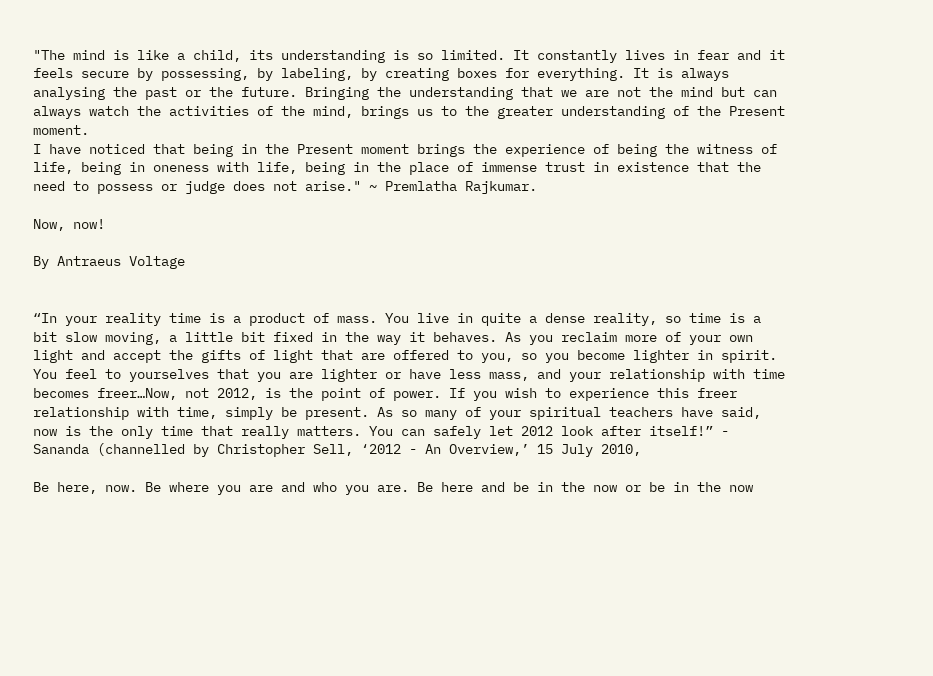"The mind is like a child, its understanding is so limited. It constantly lives in fear and it feels secure by possessing, by labeling, by creating boxes for everything. It is always analysing the past or the future. Bringing the understanding that we are not the mind but can always watch the activities of the mind, brings us to the greater understanding of the Present moment.
I have noticed that being in the Present moment brings the experience of being the witness of life, being in oneness with life, being in the place of immense trust in existence that the need to possess or judge does not arise." ~ Premlatha Rajkumar.

Now, now!

By Antraeus Voltage


“In your reality time is a product of mass. You live in quite a dense reality, so time is a bit slow moving, a little bit fixed in the way it behaves. As you reclaim more of your own light and accept the gifts of light that are offered to you, so you become lighter in spirit. You feel to yourselves that you are lighter or have less mass, and your relationship with time becomes freer…Now, not 2012, is the point of power. If you wish to experience this freer relationship with time, simply be present. As so many of your spiritual teachers have said, now is the only time that really matters. You can safely let 2012 look after itself!” - Sananda (channelled by Christopher Sell, ‘2012 - An Overview,’ 15 July 2010,

Be here, now. Be where you are and who you are. Be here and be in the now or be in the now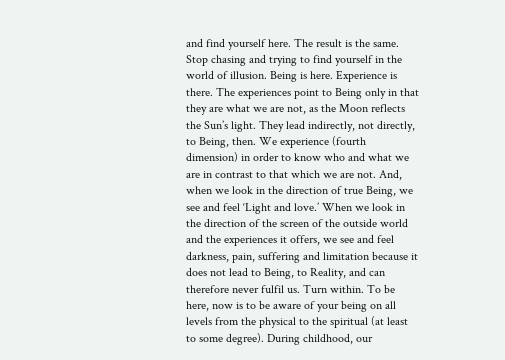and find yourself here. The result is the same. Stop chasing and trying to find yourself in the world of illusion. Being is here. Experience is there. The experiences point to Being only in that they are what we are not, as the Moon reflects the Sun’s light. They lead indirectly, not directly, to Being, then. We experience (fourth dimension) in order to know who and what we are in contrast to that which we are not. And, when we look in the direction of true Being, we see and feel ‘Light and love.’ When we look in the direction of the screen of the outside world and the experiences it offers, we see and feel darkness, pain, suffering and limitation because it does not lead to Being, to Reality, and can therefore never fulfil us. Turn within. To be here, now is to be aware of your being on all levels from the physical to the spiritual (at least to some degree). During childhood, our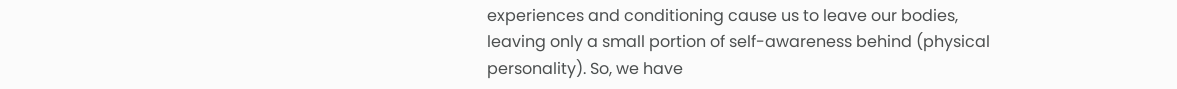experiences and conditioning cause us to leave our bodies, leaving only a small portion of self-awareness behind (physical personality). So, we have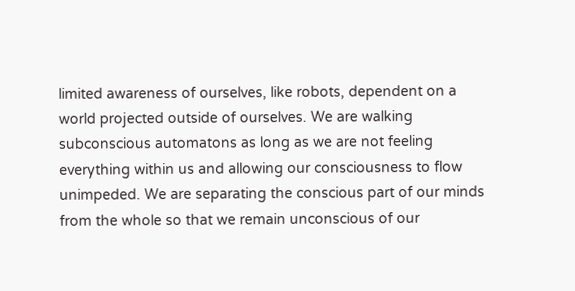limited awareness of ourselves, like robots, dependent on a world projected outside of ourselves. We are walking subconscious automatons as long as we are not feeling everything within us and allowing our consciousness to flow unimpeded. We are separating the conscious part of our minds from the whole so that we remain unconscious of our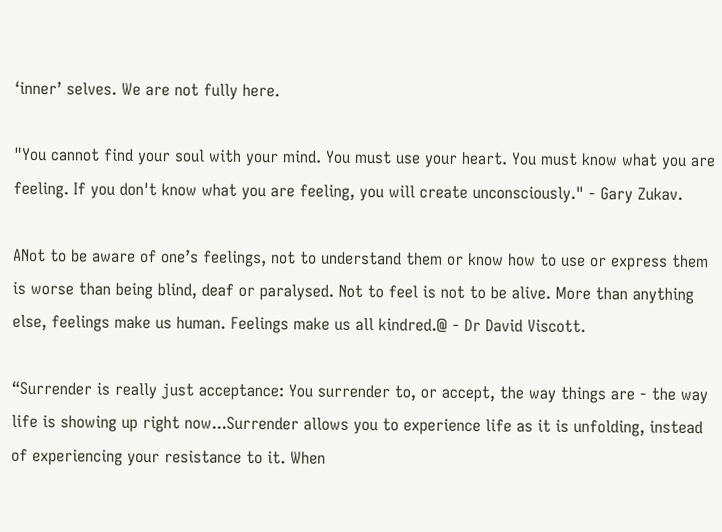‘inner’ selves. We are not fully here.

"You cannot find your soul with your mind. You must use your heart. You must know what you are feeling. If you don't know what you are feeling, you will create unconsciously." - Gary Zukav.

ANot to be aware of one’s feelings, not to understand them or know how to use or express them is worse than being blind, deaf or paralysed. Not to feel is not to be alive. More than anything else, feelings make us human. Feelings make us all kindred.@ ‑ Dr David Viscott.

“Surrender is really just acceptance: You surrender to, or accept, the way things are - the way life is showing up right now...Surrender allows you to experience life as it is unfolding, instead of experiencing your resistance to it. When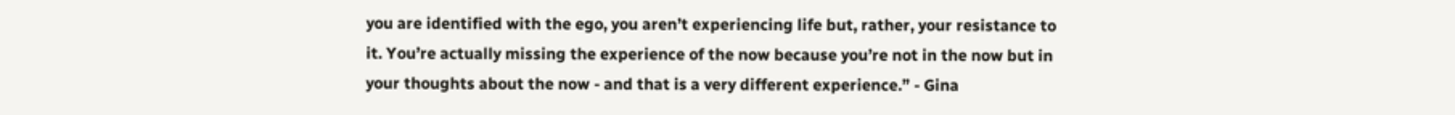you are identified with the ego, you aren’t experiencing life but, rather, your resistance to it. You’re actually missing the experience of the now because you’re not in the now but in your thoughts about the now - and that is a very different experience.” - Gina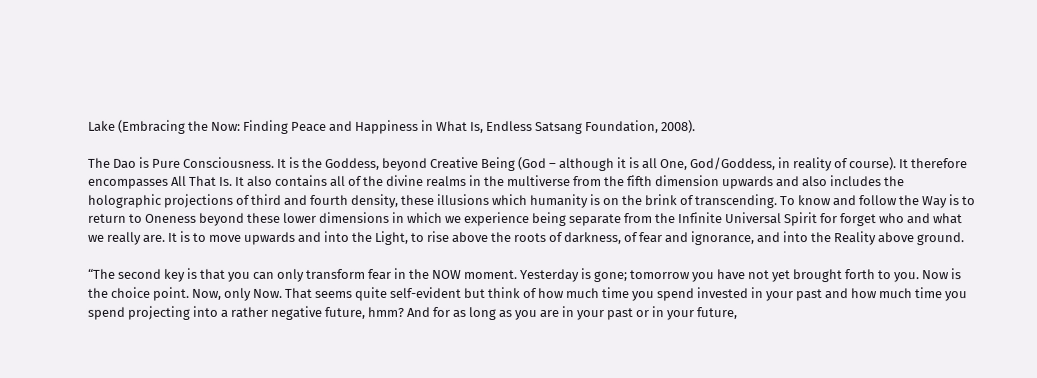Lake (Embracing the Now: Finding Peace and Happiness in What Is, Endless Satsang Foundation, 2008).

The Dao is Pure Consciousness. It is the Goddess, beyond Creative Being (God – although it is all One, God/Goddess, in reality of course). It therefore encompasses All That Is. It also contains all of the divine realms in the multiverse from the fifth dimension upwards and also includes the holographic projections of third and fourth density, these illusions which humanity is on the brink of transcending. To know and follow the Way is to return to Oneness beyond these lower dimensions in which we experience being separate from the Infinite Universal Spirit for forget who and what we really are. It is to move upwards and into the Light, to rise above the roots of darkness, of fear and ignorance, and into the Reality above ground.

“The second key is that you can only transform fear in the NOW moment. Yesterday is gone; tomorrow you have not yet brought forth to you. Now is the choice point. Now, only Now. That seems quite self-evident but think of how much time you spend invested in your past and how much time you spend projecting into a rather negative future, hmm? And for as long as you are in your past or in your future,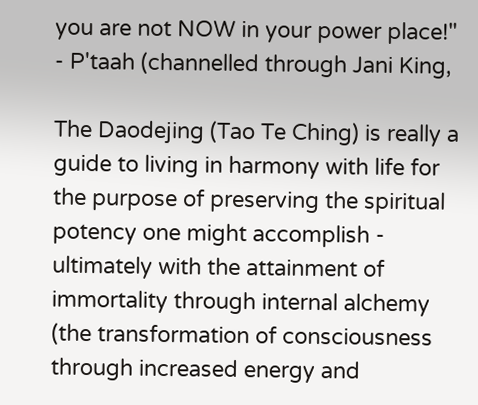you are not NOW in your power place!"
- P'taah (channelled through Jani King,

The Daodejing (Tao Te Ching) is really a guide to living in harmony with life for the purpose of preserving the spiritual potency one might accomplish - ultimately with the attainment of immortality through internal alchemy (the transformation of consciousness through increased energy and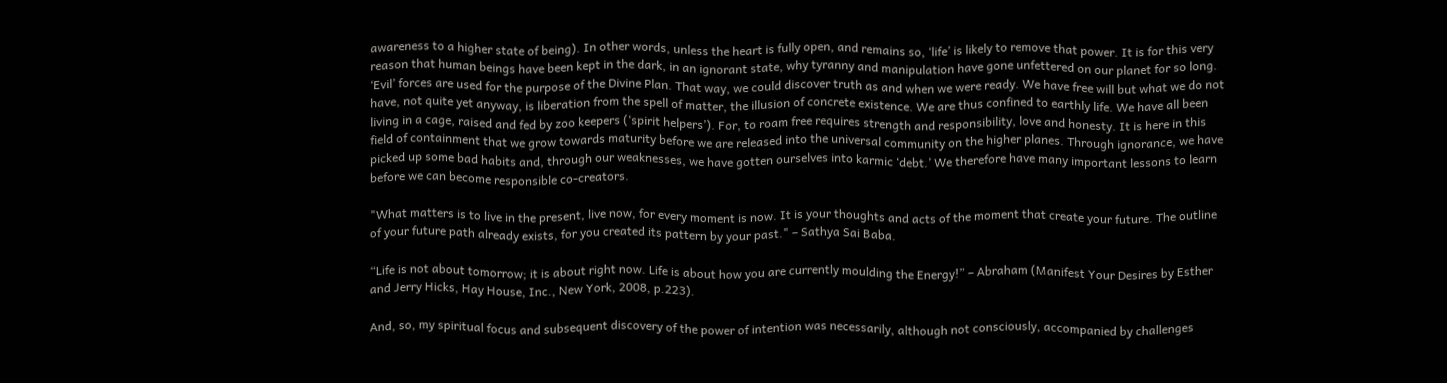awareness to a higher state of being). In other words, unless the heart is fully open, and remains so, ‘life’ is likely to remove that power. It is for this very reason that human beings have been kept in the dark, in an ignorant state, why tyranny and manipulation have gone unfettered on our planet for so long. ‘Evil’ forces are used for the purpose of the Divine Plan. That way, we could discover truth as and when we were ready. We have free will but what we do not have, not quite yet anyway, is liberation from the spell of matter, the illusion of concrete existence. We are thus confined to earthly life. We have all been living in a cage, raised and fed by zoo keepers (‘spirit helpers’). For, to roam free requires strength and responsibility, love and honesty. It is here in this field of containment that we grow towards maturity before we are released into the universal community on the higher planes. Through ignorance, we have picked up some bad habits and, through our weaknesses, we have gotten ourselves into karmic ‘debt.’ We therefore have many important lessons to learn before we can become responsible co-creators.

"What matters is to live in the present, live now, for every moment is now. It is your thoughts and acts of the moment that create your future. The outline of your future path already exists, for you created its pattern by your past." – Sathya Sai Baba.

“Life is not about tomorrow; it is about right now. Life is about how you are currently moulding the Energy!” – Abraham (Manifest Your Desires by Esther and Jerry Hicks, Hay House, Inc., New York, 2008, p.223).

And, so, my spiritual focus and subsequent discovery of the power of intention was necessarily, although not consciously, accompanied by challenges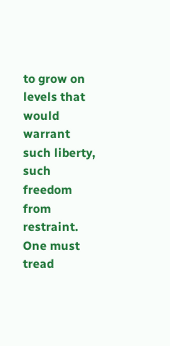to grow on levels that would warrant such liberty, such freedom from restraint. One must tread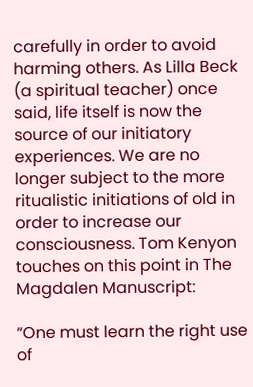carefully in order to avoid harming others. As Lilla Beck (a spiritual teacher) once said, life itself is now the source of our initiatory experiences. We are no longer subject to the more ritualistic initiations of old in order to increase our consciousness. Tom Kenyon touches on this point in The Magdalen Manuscript:

“One must learn the right use of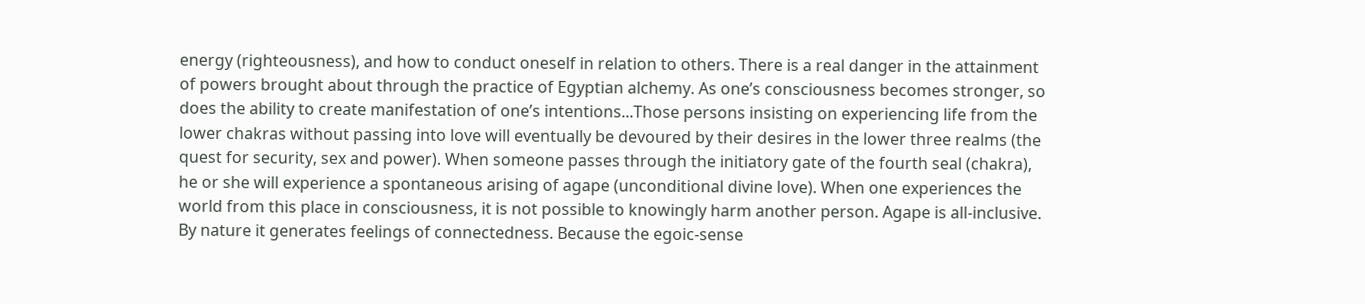energy (righteousness), and how to conduct oneself in relation to others. There is a real danger in the attainment of powers brought about through the practice of Egyptian alchemy. As one’s consciousness becomes stronger, so does the ability to create manifestation of one’s intentions...Those persons insisting on experiencing life from the lower chakras without passing into love will eventually be devoured by their desires in the lower three realms (the quest for security, sex and power). When someone passes through the initiatory gate of the fourth seal (chakra), he or she will experience a spontaneous arising of agape (unconditional divine love). When one experiences the world from this place in consciousness, it is not possible to knowingly harm another person. Agape is all-inclusive. By nature it generates feelings of connectedness. Because the egoic-sense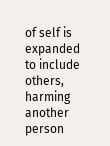of self is expanded to include others, harming another person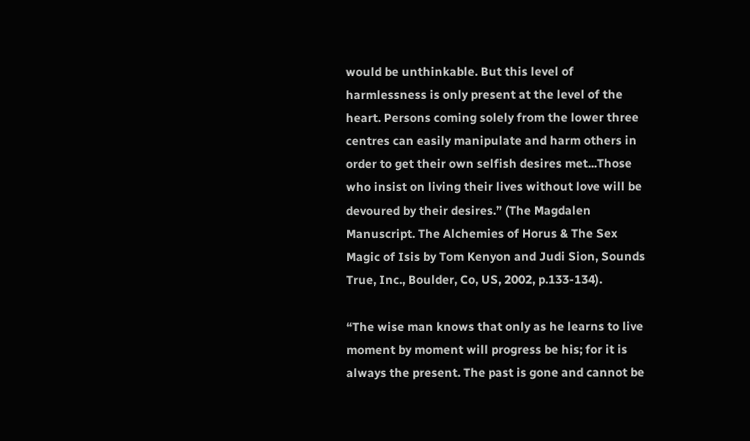would be unthinkable. But this level of harmlessness is only present at the level of the heart. Persons coming solely from the lower three centres can easily manipulate and harm others in order to get their own selfish desires met...Those who insist on living their lives without love will be devoured by their desires.” (The Magdalen Manuscript. The Alchemies of Horus & The Sex Magic of Isis by Tom Kenyon and Judi Sion, Sounds True, Inc., Boulder, Co, US, 2002, p.133-134).

“The wise man knows that only as he learns to live moment by moment will progress be his; for it is always the present. The past is gone and cannot be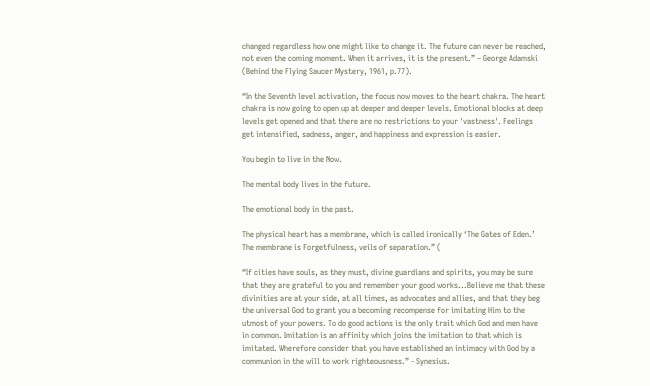changed regardless how one might like to change it. The future can never be reached, not even the coming moment. When it arrives, it is the present.” – George Adamski (Behind the Flying Saucer Mystery, 1961, p.77).

“In the Seventh level activation, the focus now moves to the heart chakra. The heart chakra is now going to open up at deeper and deeper levels. Emotional blocks at deep levels get opened and that there are no restrictions to your 'vastness'. Feelings get intensified, sadness, anger, and happiness and expression is easier.

You begin to live in the Now.

The mental body lives in the future.

The emotional body in the past.

The physical heart has a membrane, which is called ironically ‘The Gates of Eden.’ The membrane is Forgetfulness, veils of separation.” (

“If cities have souls, as they must, divine guardians and spirits, you may be sure that they are grateful to you and remember your good works...Believe me that these divinities are at your side, at all times, as advocates and allies, and that they beg the universal God to grant you a becoming recompense for imitating Him to the utmost of your powers. To do good actions is the only trait which God and men have in common. Imitation is an affinity which joins the imitation to that which is imitated. Wherefore consider that you have established an intimacy with God by a communion in the will to work righteousness.” - Synesius.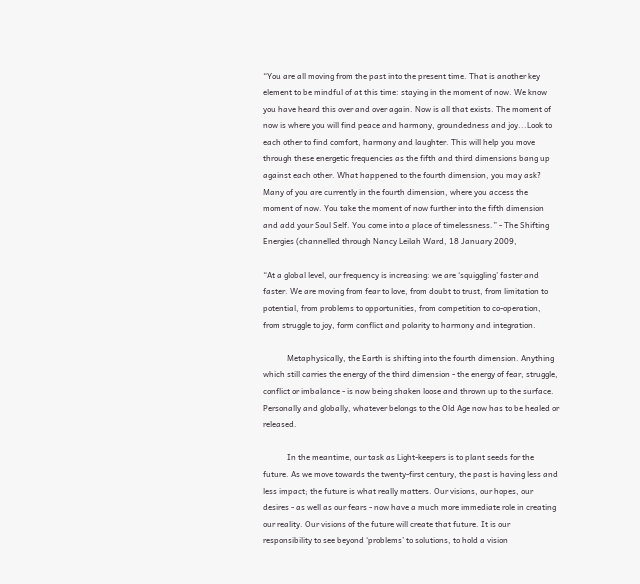“You are all moving from the past into the present time. That is another key element to be mindful of at this time: staying in the moment of now. We know you have heard this over and over again. Now is all that exists. The moment of now is where you will find peace and harmony, groundedness and joy...Look to each other to find comfort, harmony and laughter. This will help you move through these energetic frequencies as the fifth and third dimensions bang up against each other. What happened to the fourth dimension, you may ask? Many of you are currently in the fourth dimension, where you access the moment of now. You take the moment of now further into the fifth dimension and add your Soul Self. You come into a place of timelessness.” - The Shifting Energies (channelled through Nancy Leilah Ward, 18 January 2009,

“At a global level, our frequency is increasing: we are ‘squiggling’ faster and faster. We are moving from fear to love, from doubt to trust, from limitation to potential, from problems to opportunities, from competition to co-operation, from struggle to joy, form conflict and polarity to harmony and integration.

            Metaphysically, the Earth is shifting into the fourth dimension. Anything which still carries the energy of the third dimension - the energy of fear, struggle, conflict or imbalance - is now being shaken loose and thrown up to the surface. Personally and globally, whatever belongs to the Old Age now has to be healed or released.

            In the meantime, our task as Light-keepers is to plant seeds for the future. As we move towards the twenty-first century, the past is having less and less impact; the future is what really matters. Our visions, our hopes, our desires - as well as our fears - now have a much more immediate role in creating our reality. Our visions of the future will create that future. It is our responsibility to see beyond ‘problems’ to solutions, to hold a vision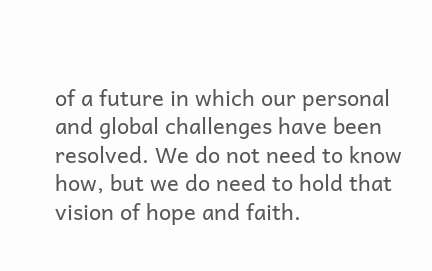of a future in which our personal and global challenges have been resolved. We do not need to know how, but we do need to hold that vision of hope and faith.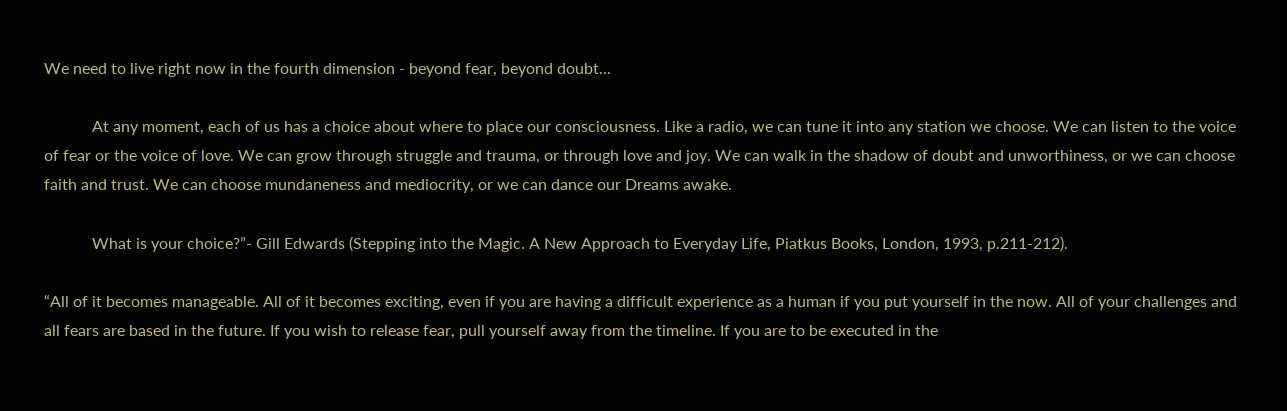We need to live right now in the fourth dimension - beyond fear, beyond doubt...

            At any moment, each of us has a choice about where to place our consciousness. Like a radio, we can tune it into any station we choose. We can listen to the voice of fear or the voice of love. We can grow through struggle and trauma, or through love and joy. We can walk in the shadow of doubt and unworthiness, or we can choose faith and trust. We can choose mundaneness and mediocrity, or we can dance our Dreams awake.

            What is your choice?”- Gill Edwards (Stepping into the Magic. A New Approach to Everyday Life, Piatkus Books, London, 1993, p.211-212).

“All of it becomes manageable. All of it becomes exciting, even if you are having a difficult experience as a human if you put yourself in the now. All of your challenges and all fears are based in the future. If you wish to release fear, pull yourself away from the timeline. If you are to be executed in the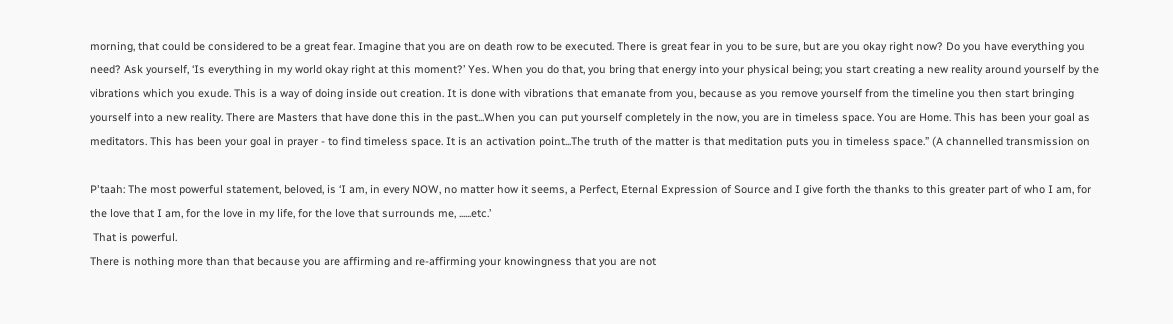morning, that could be considered to be a great fear. Imagine that you are on death row to be executed. There is great fear in you to be sure, but are you okay right now? Do you have everything you need? Ask yourself, ‘Is everything in my world okay right at this moment?’ Yes. When you do that, you bring that energy into your physical being; you start creating a new reality around yourself by the vibrations which you exude. This is a way of doing inside out creation. It is done with vibrations that emanate from you, because as you remove yourself from the timeline you then start bringing yourself into a new reality. There are Masters that have done this in the past...When you can put yourself completely in the now, you are in timeless space. You are Home. This has been your goal as meditators. This has been your goal in prayer - to find timeless space. It is an activation point...The truth of the matter is that meditation puts you in timeless space.” (A channelled transmission on

P'taah: The most powerful statement, beloved, is ‘I am, in every NOW, no matter how it seems, a Perfect, Eternal Expression of Source and I give forth the thanks to this greater part of who I am, for the love that I am, for the love in my life, for the love that surrounds me, ......etc.’
 That is powerful.
There is nothing more than that because you are affirming and re-affirming your knowingness that you are not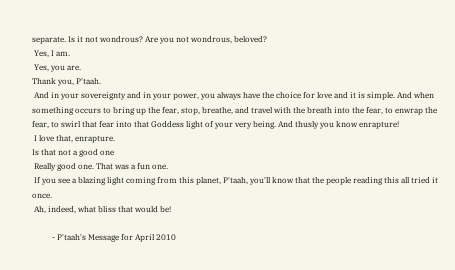separate. Is it not wondrous? Are you not wondrous, beloved?
 Yes, I am.
 Yes, you are.
Thank you, P'taah.
 And in your sovereignty and in your power, you always have the choice for love and it is simple. And when something occurs to bring up the fear, stop, breathe, and travel with the breath into the fear, to enwrap the fear, to swirl that fear into that Goddess light of your very being. And thusly you know enrapture!
 I love that, enrapture.
Is that not a good one
 Really good one. That was a fun one.
 If you see a blazing light coming from this planet, P'taah, you'll know that the people reading this all tried it once.
 Ah, indeed, what bliss that would be!

          - P'taah's Message for April 2010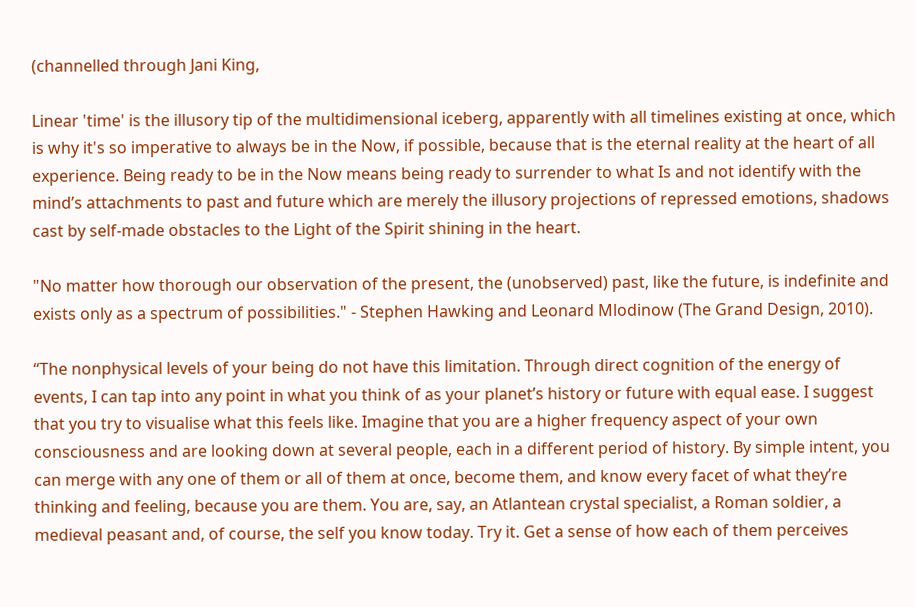(channelled through Jani King,

Linear 'time' is the illusory tip of the multidimensional iceberg, apparently with all timelines existing at once, which is why it's so imperative to always be in the Now, if possible, because that is the eternal reality at the heart of all experience. Being ready to be in the Now means being ready to surrender to what Is and not identify with the mind’s attachments to past and future which are merely the illusory projections of repressed emotions, shadows cast by self-made obstacles to the Light of the Spirit shining in the heart.

"No matter how thorough our observation of the present, the (unobserved) past, like the future, is indefinite and exists only as a spectrum of possibilities." - Stephen Hawking and Leonard Mlodinow (The Grand Design, 2010).

“The nonphysical levels of your being do not have this limitation. Through direct cognition of the energy of events, I can tap into any point in what you think of as your planet’s history or future with equal ease. I suggest that you try to visualise what this feels like. Imagine that you are a higher frequency aspect of your own consciousness and are looking down at several people, each in a different period of history. By simple intent, you can merge with any one of them or all of them at once, become them, and know every facet of what they’re thinking and feeling, because you are them. You are, say, an Atlantean crystal specialist, a Roman soldier, a medieval peasant and, of course, the self you know today. Try it. Get a sense of how each of them perceives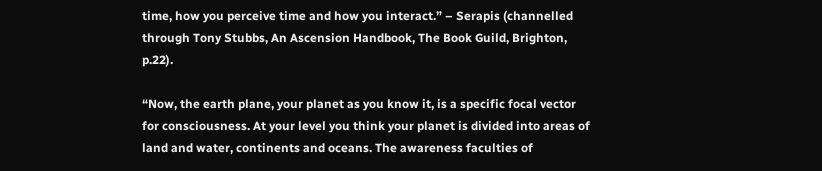time, how you perceive time and how you interact.” – Serapis (channelled through Tony Stubbs, An Ascension Handbook, The Book Guild, Brighton, p.22).

“Now, the earth plane, your planet as you know it, is a specific focal vector for consciousness. At your level you think your planet is divided into areas of land and water, continents and oceans. The awareness faculties of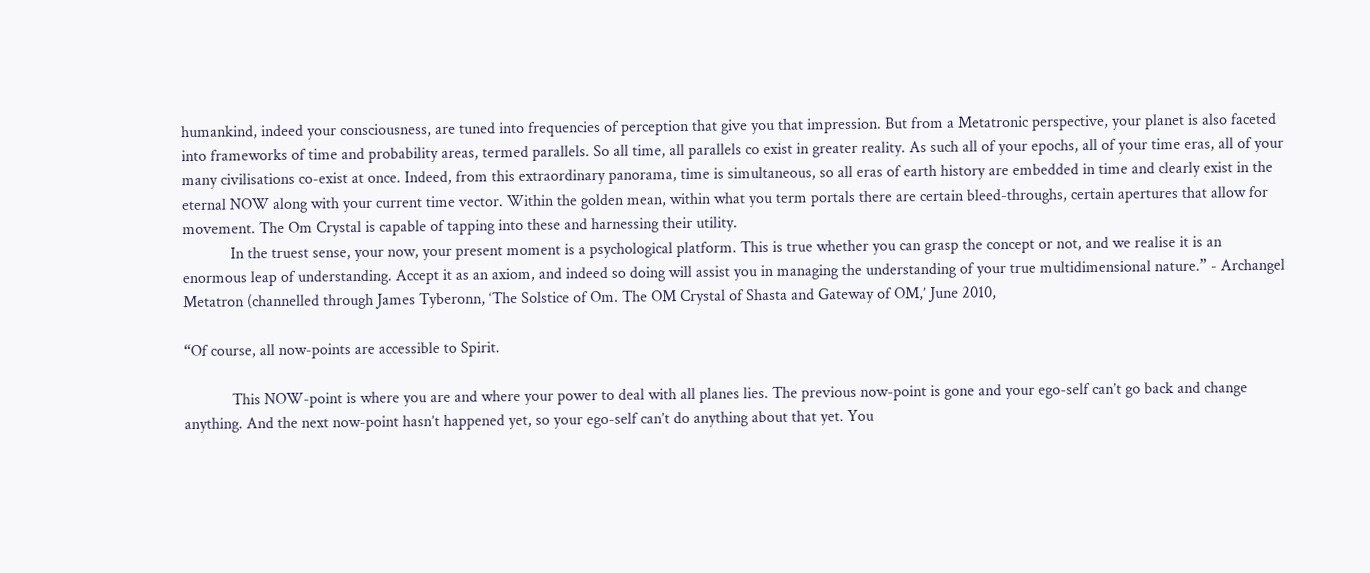humankind, indeed your consciousness, are tuned into frequencies of perception that give you that impression. But from a Metatronic perspective, your planet is also faceted into frameworks of time and probability areas, termed parallels. So all time, all parallels co exist in greater reality. As such all of your epochs, all of your time eras, all of your many civilisations co-exist at once. Indeed, from this extraordinary panorama, time is simultaneous, so all eras of earth history are embedded in time and clearly exist in the eternal NOW along with your current time vector. Within the golden mean, within what you term portals there are certain bleed-throughs, certain apertures that allow for movement. The Om Crystal is capable of tapping into these and harnessing their utility.
            In the truest sense, your now, your present moment is a psychological platform. This is true whether you can grasp the concept or not, and we realise it is an enormous leap of understanding. Accept it as an axiom, and indeed so doing will assist you in managing the understanding of your true multidimensional nature.” - Archangel Metatron (channelled through James Tyberonn, ‘The Solstice of Om. The OM Crystal of Shasta and Gateway of OM,’ June 2010,

“Of course, all now-points are accessible to Spirit.

            This NOW-point is where you are and where your power to deal with all planes lies. The previous now-point is gone and your ego-self can’t go back and change anything. And the next now-point hasn’t happened yet, so your ego-self can’t do anything about that yet. You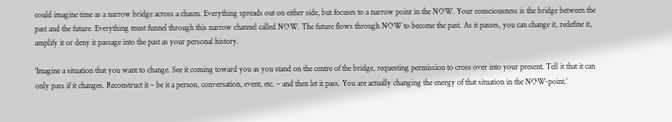could imagine time as a narrow bridge across a chasm. Everything spreads out on either side, but focuses to a narrow point in the NOW. Your consciousness is the bridge between the past and the future. Everything must funnel through this narrow channel called NOW. The future flows through NOW to become the past. As it passes, you can change it, redefine it, amplify it or deny it passage into the past as your personal history.

‘Imagine a situation that you want to change. See it coming toward you as you stand on the centre of the bridge, requesting permission to cross over into your present. Tell it that it can only pass if it changes. Reconstruct it – be it a person, conversation, event, etc. – and then let it pass. You are actually changing the energy of that situation in the NOW-point.’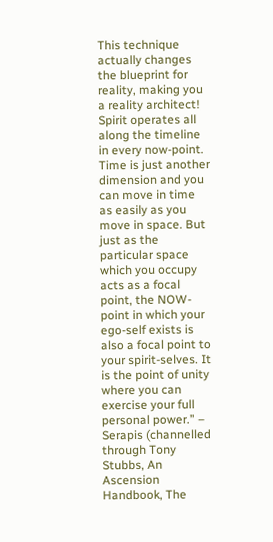This technique actually changes the blueprint for reality, making you a reality architect! Spirit operates all along the timeline in every now-point. Time is just another dimension and you can move in time as easily as you move in space. But just as the particular space which you occupy acts as a focal point, the NOW-point in which your ego-self exists is also a focal point to your spirit-selves. It is the point of unity where you can exercise your full personal power.” – Serapis (channelled through Tony Stubbs, An Ascension Handbook, The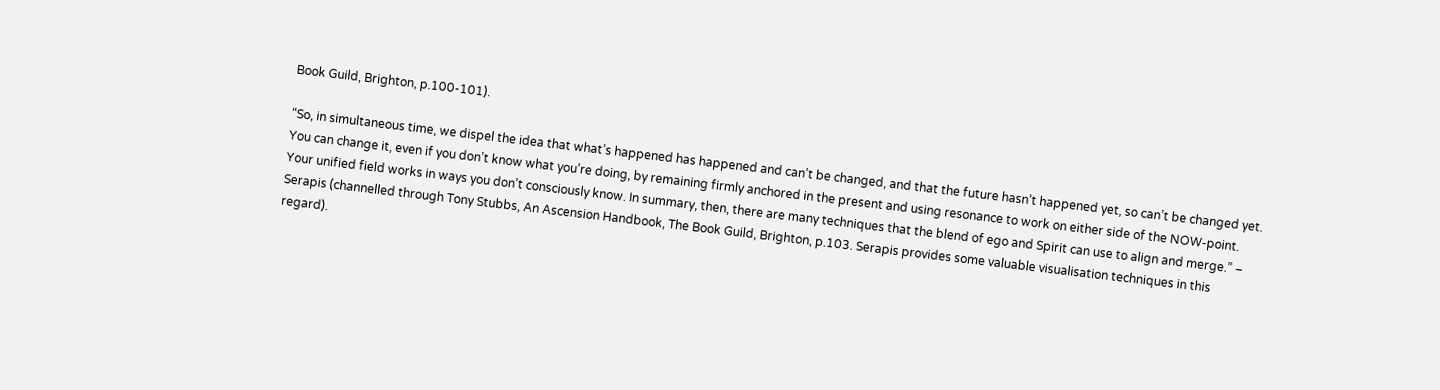Book Guild, Brighton, p.100-101).

“So, in simultaneous time, we dispel the idea that what’s happened has happened and can’t be changed, and that the future hasn’t happened yet, so can’t be changed yet. You can change it, even if you don’t know what you’re doing, by remaining firmly anchored in the present and using resonance to work on either side of the NOW-point. Your unified field works in ways you don’t consciously know. In summary, then, there are many techniques that the blend of ego and Spirit can use to align and merge.” – Serapis (channelled through Tony Stubbs, An Ascension Handbook, The Book Guild, Brighton, p.103. Serapis provides some valuable visualisation techniques in this regard).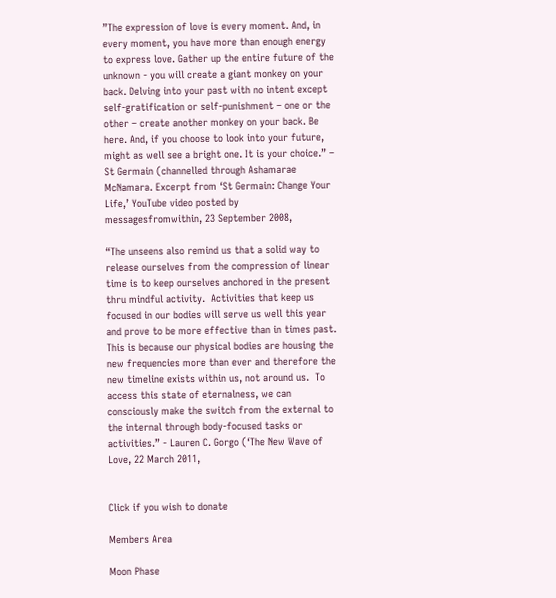”The expression of love is every moment. And, in every moment, you have more than enough energy to express love. Gather up the entire future of the unknown - you will create a giant monkey on your back. Delving into your past with no intent except self-gratification or self-punishment – one or the other – create another monkey on your back. Be here. And, if you choose to look into your future, might as well see a bright one. It is your choice.” – St Germain (channelled through Ashamarae McNamara. Excerpt from ‘St Germain: Change Your Life,’ YouTube video posted by messagesfromwithin, 23 September 2008,

“The unseens also remind us that a solid way to release ourselves from the compression of linear time is to keep ourselves anchored in the present thru mindful activity.  Activities that keep us focused in our bodies will serve us well this year and prove to be more effective than in times past.  This is because our physical bodies are housing the new frequencies more than ever and therefore the new timeline exists within us, not around us.  To access this state of eternalness, we can consciously make the switch from the external to the internal through body-focused tasks or activities.” - Lauren C. Gorgo (‘The New Wave of Love, 22 March 2011,


Click if you wish to donate

Members Area

Moon Phase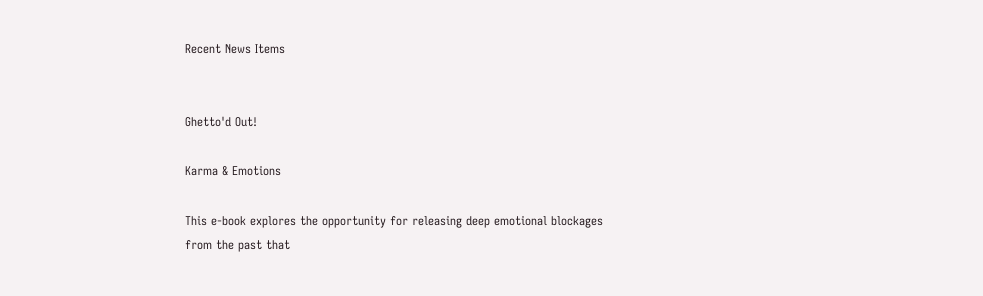Recent News Items


Ghetto'd Out!

Karma & Emotions

This e-book explores the opportunity for releasing deep emotional blockages from the past that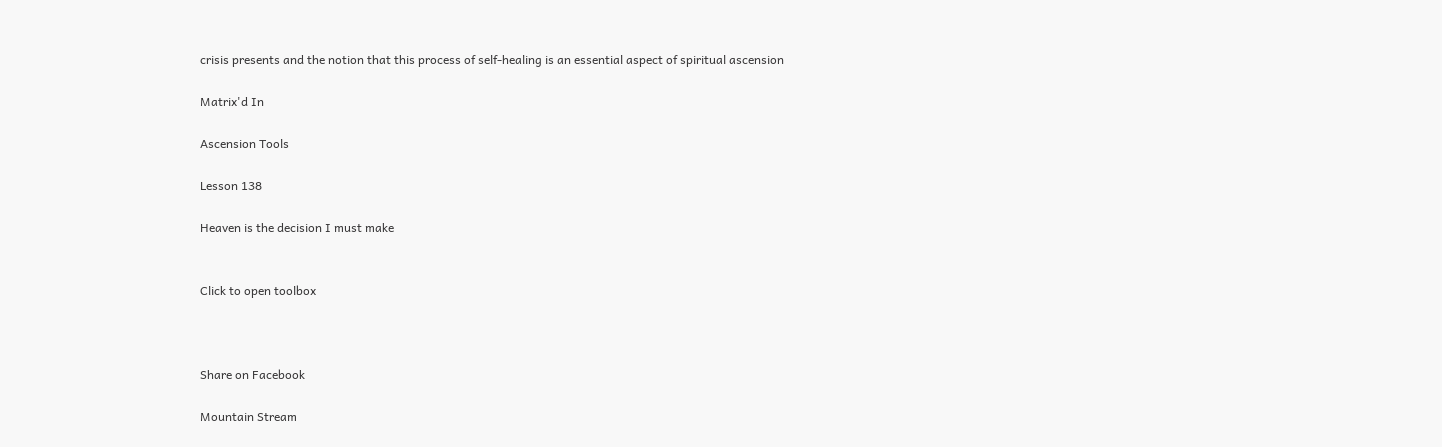crisis presents and the notion that this process of self-healing is an essential aspect of spiritual ascension

Matrix'd In

Ascension Tools

Lesson 138

Heaven is the decision I must make


Click to open toolbox



Share on Facebook

Mountain Stream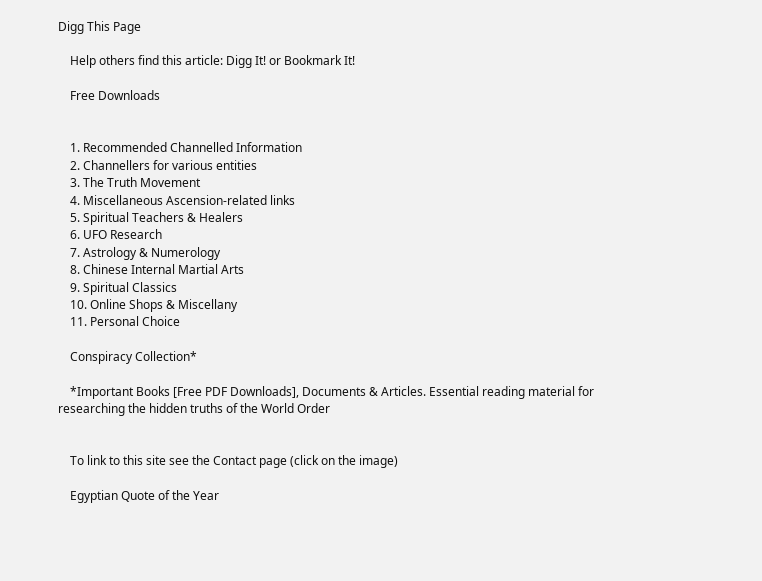Digg This Page

    Help others find this article: Digg It! or Bookmark It!

    Free Downloads


    1. Recommended Channelled Information
    2. Channellers for various entities
    3. The Truth Movement
    4. Miscellaneous Ascension-related links
    5. Spiritual Teachers & Healers
    6. UFO Research
    7. Astrology & Numerology
    8. Chinese Internal Martial Arts
    9. Spiritual Classics
    10. Online Shops & Miscellany
    11. Personal Choice

    Conspiracy Collection*

    *Important Books [Free PDF Downloads], Documents & Articles. Essential reading material for researching the hidden truths of the World Order


    To link to this site see the Contact page (click on the image)

    Egyptian Quote of the Year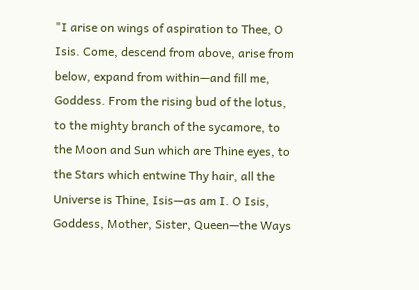"I arise on wings of aspiration to Thee, O Isis. Come, descend from above, arise from below, expand from within—and fill me, Goddess. From the rising bud of the lotus, to the mighty branch of the sycamore, to the Moon and Sun which are Thine eyes, to the Stars which entwine Thy hair, all the Universe is Thine, Isis—as am I. O Isis, Goddess, Mother, Sister, Queen—the Ways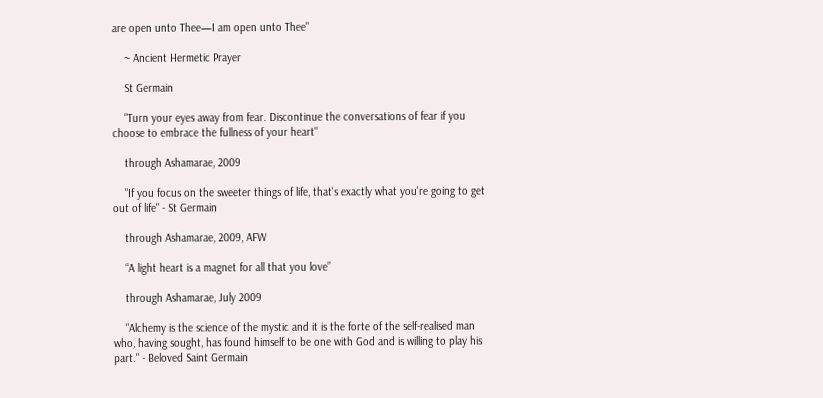are open unto Thee—I am open unto Thee"

    ~ Ancient Hermetic Prayer

    St Germain

    "Turn your eyes away from fear. Discontinue the conversations of fear if you choose to embrace the fullness of your heart"

    through Ashamarae, 2009

    "If you focus on the sweeter things of life, that's exactly what you're going to get out of life" - St Germain

    through Ashamarae, 2009, AFW

    “A light heart is a magnet for all that you love”

    through Ashamarae, July 2009

    "Alchemy is the science of the mystic and it is the forte of the self-realised man who, having sought, has found himself to be one with God and is willing to play his part." - Beloved Saint Germain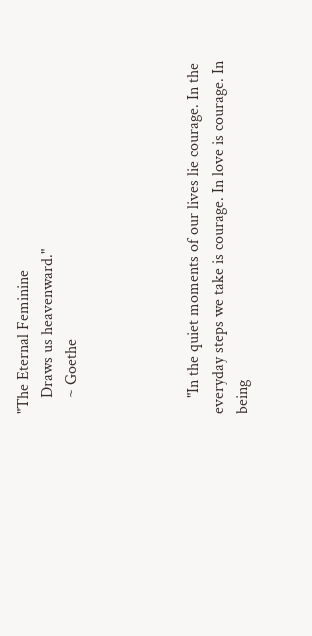"The Eternal Feminine
    Draws us heavenward."
    ~ Goethe




    "In the quiet moments of our lives lie courage. In the everyday steps we take is courage. In love is courage. In being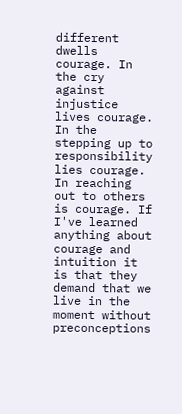different dwells courage. In the cry against injustice lives courage. In the stepping up to responsibility lies courage. In reaching out to others is courage. If I've learned anything about courage and intuition it is that they demand that we live in the moment without preconceptions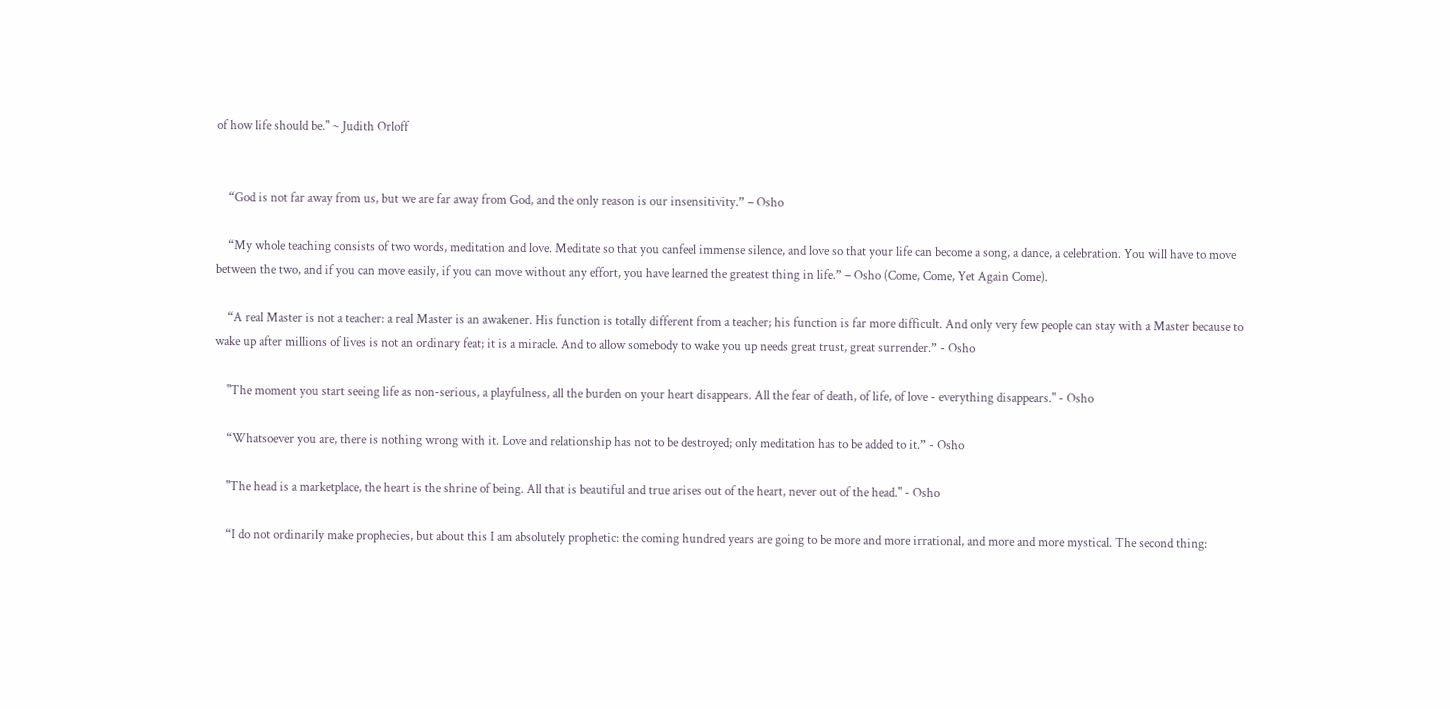of how life should be." ~ Judith Orloff


    “God is not far away from us, but we are far away from God, and the only reason is our insensitivity.” – Osho

    “My whole teaching consists of two words, meditation and love. Meditate so that you canfeel immense silence, and love so that your life can become a song, a dance, a celebration. You will have to move between the two, and if you can move easily, if you can move without any effort, you have learned the greatest thing in life.” – Osho (Come, Come, Yet Again Come).

    “A real Master is not a teacher: a real Master is an awakener. His function is totally different from a teacher; his function is far more difficult. And only very few people can stay with a Master because to wake up after millions of lives is not an ordinary feat; it is a miracle. And to allow somebody to wake you up needs great trust, great surrender.” - Osho

    "The moment you start seeing life as non-serious, a playfulness, all the burden on your heart disappears. All the fear of death, of life, of love - everything disappears." - Osho

    “Whatsoever you are, there is nothing wrong with it. Love and relationship has not to be destroyed; only meditation has to be added to it.” - Osho

    "The head is a marketplace, the heart is the shrine of being. All that is beautiful and true arises out of the heart, never out of the head." - Osho

    “I do not ordinarily make prophecies, but about this I am absolutely prophetic: the coming hundred years are going to be more and more irrational, and more and more mystical. The second thing: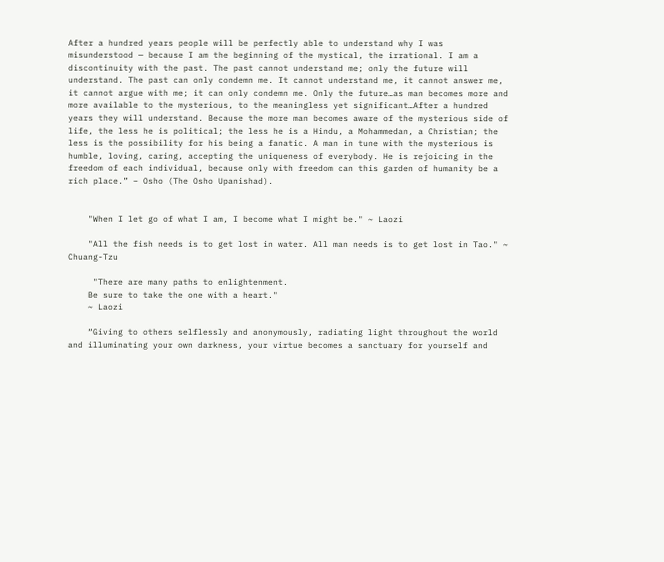After a hundred years people will be perfectly able to understand why I was misunderstood — because I am the beginning of the mystical, the irrational. I am a discontinuity with the past. The past cannot understand me; only the future will understand. The past can only condemn me. It cannot understand me, it cannot answer me, it cannot argue with me; it can only condemn me. Only the future…as man becomes more and more available to the mysterious, to the meaningless yet significant…After a hundred years they will understand. Because the more man becomes aware of the mysterious side of life, the less he is political; the less he is a Hindu, a Mohammedan, a Christian; the less is the possibility for his being a fanatic. A man in tune with the mysterious is humble, loving, caring, accepting the uniqueness of everybody. He is rejoicing in the freedom of each individual, because only with freedom can this garden of humanity be a rich place.” – Osho (The Osho Upanishad).


    "When I let go of what I am, I become what I might be." ~ Laozi

    "All the fish needs is to get lost in water. All man needs is to get lost in Tao." ~ Chuang-Tzu

     "There are many paths to enlightenment.
    Be sure to take the one with a heart."
    ~ Laozi

    “Giving to others selflessly and anonymously, radiating light throughout the world and illuminating your own darkness, your virtue becomes a sanctuary for yourself and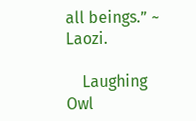all beings.” ~ Laozi.

    Laughing Owl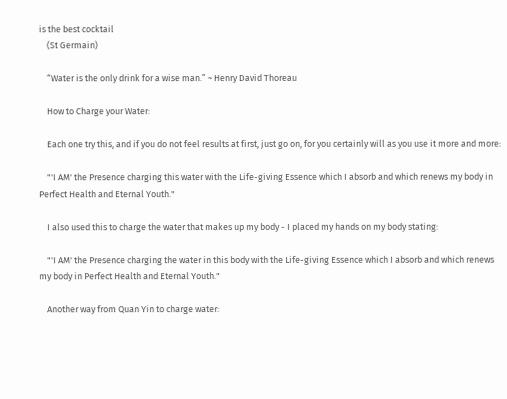is the best cocktail
    (St Germain)

    “Water is the only drink for a wise man.” ~ Henry David Thoreau

    How to Charge your Water:

    Each one try this, and if you do not feel results at first, just go on, for you certainly will as you use it more and more:

    "'I AM' the Presence charging this water with the Life-giving Essence which I absorb and which renews my body in Perfect Health and Eternal Youth."

    I also used this to charge the water that makes up my body - I placed my hands on my body stating:

    "'I AM' the Presence charging the water in this body with the Life-giving Essence which I absorb and which renews my body in Perfect Health and Eternal Youth."

    Another way from Quan Yin to charge water: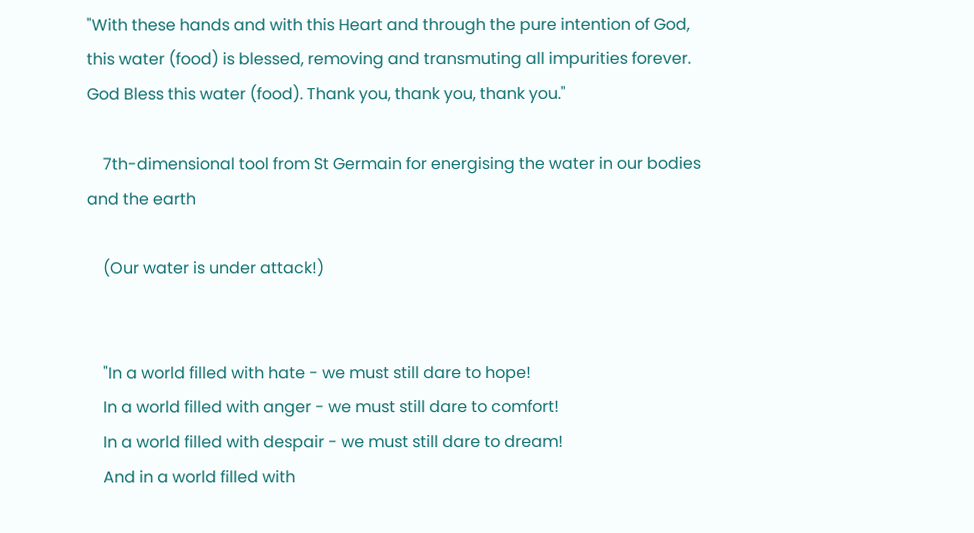"With these hands and with this Heart and through the pure intention of God, this water (food) is blessed, removing and transmuting all impurities forever. God Bless this water (food). Thank you, thank you, thank you."

    7th-dimensional tool from St Germain for energising the water in our bodies and the earth

    (Our water is under attack!)


    "In a world filled with hate - we must still dare to hope!
    In a world filled with anger - we must still dare to comfort!
    In a world filled with despair - we must still dare to dream!
    And in a world filled with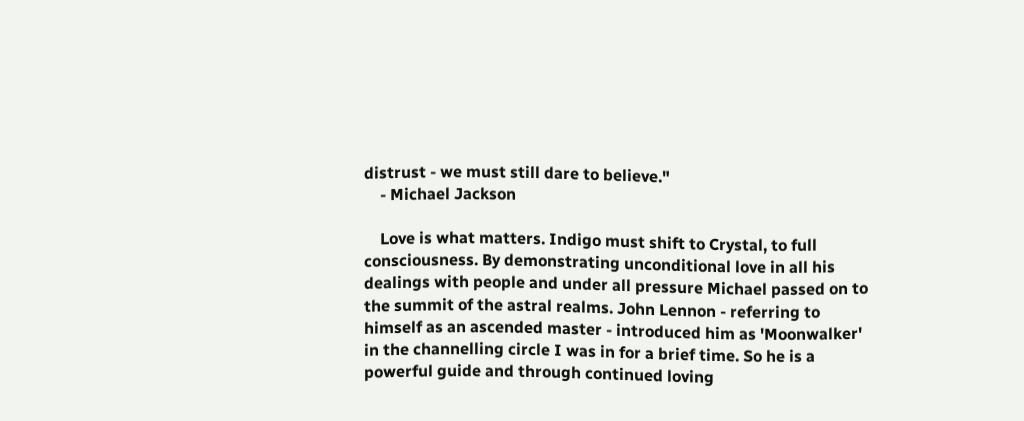distrust - we must still dare to believe."
    - Michael Jackson

    Love is what matters. Indigo must shift to Crystal, to full consciousness. By demonstrating unconditional love in all his dealings with people and under all pressure Michael passed on to the summit of the astral realms. John Lennon - referring to himself as an ascended master - introduced him as 'Moonwalker' in the channelling circle I was in for a brief time. So he is a powerful guide and through continued loving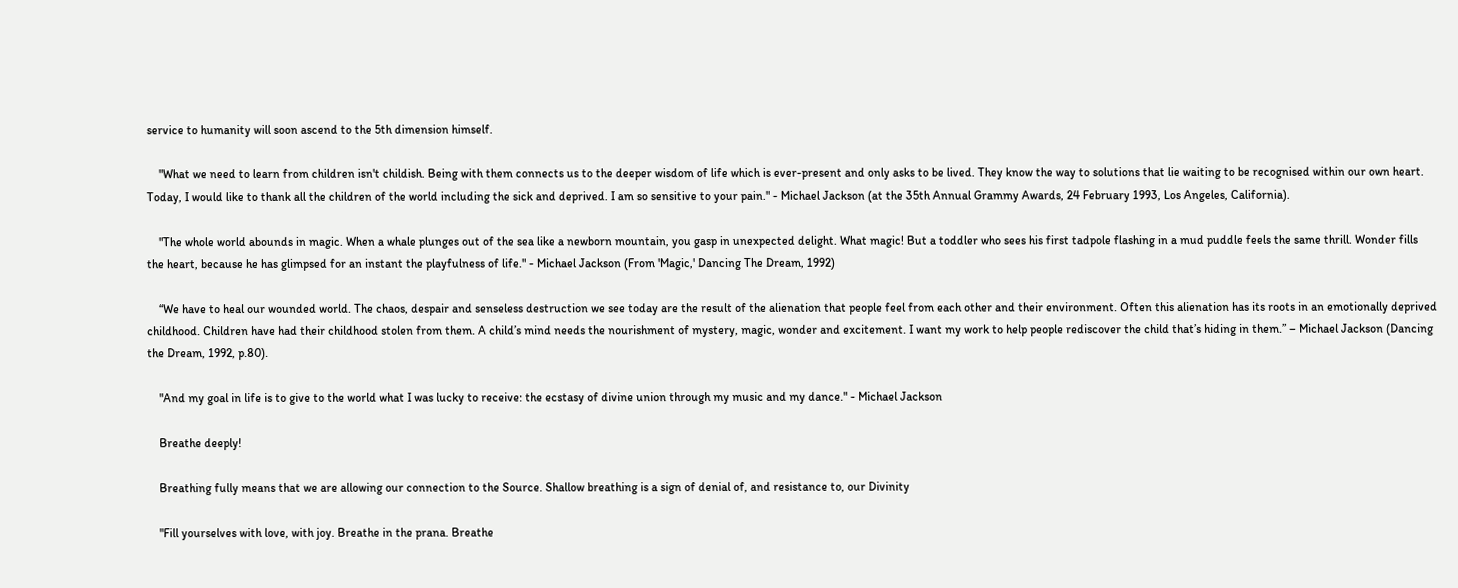service to humanity will soon ascend to the 5th dimension himself.

    "What we need to learn from children isn't childish. Being with them connects us to the deeper wisdom of life which is ever-present and only asks to be lived. They know the way to solutions that lie waiting to be recognised within our own heart. Today, I would like to thank all the children of the world including the sick and deprived. I am so sensitive to your pain." - Michael Jackson (at the 35th Annual Grammy Awards, 24 February 1993, Los Angeles, California).

    "The whole world abounds in magic. When a whale plunges out of the sea like a newborn mountain, you gasp in unexpected delight. What magic! But a toddler who sees his first tadpole flashing in a mud puddle feels the same thrill. Wonder fills the heart, because he has glimpsed for an instant the playfulness of life." - Michael Jackson (From 'Magic,' Dancing The Dream, 1992)

    “We have to heal our wounded world. The chaos, despair and senseless destruction we see today are the result of the alienation that people feel from each other and their environment. Often this alienation has its roots in an emotionally deprived childhood. Children have had their childhood stolen from them. A child’s mind needs the nourishment of mystery, magic, wonder and excitement. I want my work to help people rediscover the child that’s hiding in them.” – Michael Jackson (Dancing the Dream, 1992, p.80).

    "And my goal in life is to give to the world what I was lucky to receive: the ecstasy of divine union through my music and my dance." - Michael Jackson

    Breathe deeply!

    Breathing fully means that we are allowing our connection to the Source. Shallow breathing is a sign of denial of, and resistance to, our Divinity

    "Fill yourselves with love, with joy. Breathe in the prana. Breathe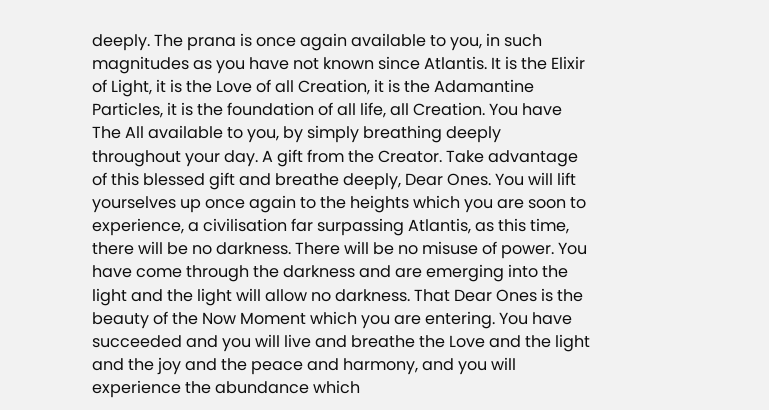deeply. The prana is once again available to you, in such magnitudes as you have not known since Atlantis. It is the Elixir of Light, it is the Love of all Creation, it is the Adamantine Particles, it is the foundation of all life, all Creation. You have The All available to you, by simply breathing deeply throughout your day. A gift from the Creator. Take advantage of this blessed gift and breathe deeply, Dear Ones. You will lift yourselves up once again to the heights which you are soon to experience, a civilisation far surpassing Atlantis, as this time, there will be no darkness. There will be no misuse of power. You have come through the darkness and are emerging into the light and the light will allow no darkness. That Dear Ones is the beauty of the Now Moment which you are entering. You have succeeded and you will live and breathe the Love and the light and the joy and the peace and harmony, and you will experience the abundance which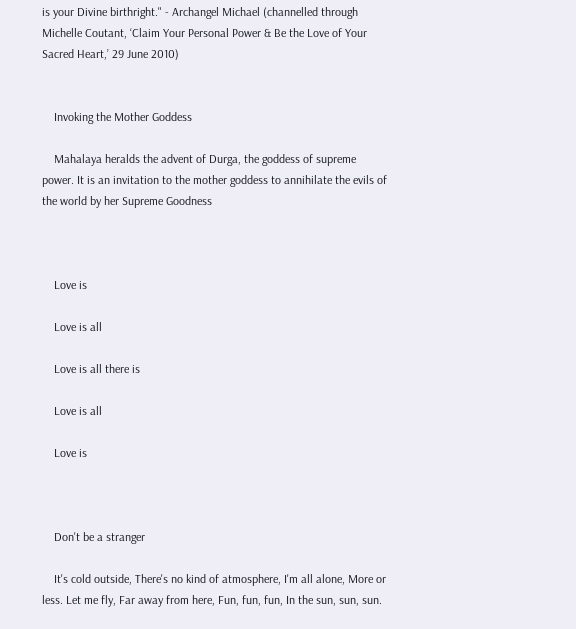is your Divine birthright." - Archangel Michael (channelled through Michelle Coutant, ‘Claim Your Personal Power & Be the Love of Your Sacred Heart,’ 29 June 2010)


    Invoking the Mother Goddess

    Mahalaya heralds the advent of Durga, the goddess of supreme power. It is an invitation to the mother goddess to annihilate the evils of the world by her Supreme Goodness



    Love is

    Love is all

    Love is all there is

    Love is all

    Love is



    Don't be a stranger

    It's cold outside, There's no kind of atmosphere, I'm all alone, More or less. Let me fly, Far away from here, Fun, fun, fun, In the sun, sun, sun.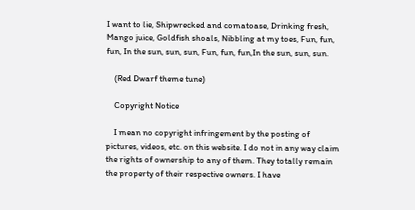I want to lie, Shipwrecked and comatoase, Drinking fresh, Mango juice, Goldfish shoals, Nibbling at my toes, Fun, fun, fun, In the sun, sun, sun, Fun, fun, fun,In the sun, sun, sun.

    (Red Dwarf theme tune)

    Copyright Notice

    I mean no copyright infringement by the posting of pictures, videos, etc. on this website. I do not in any way claim the rights of ownership to any of them. They totally remain the property of their respective owners. I have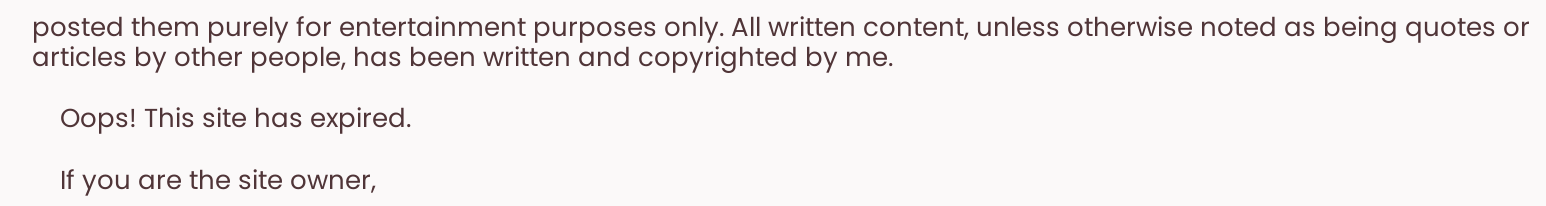posted them purely for entertainment purposes only. All written content, unless otherwise noted as being quotes or articles by other people, has been written and copyrighted by me.

    Oops! This site has expired.

    If you are the site owner,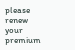please renew your premium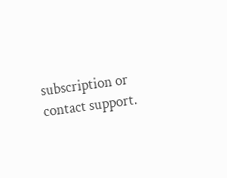subscription or contact support.